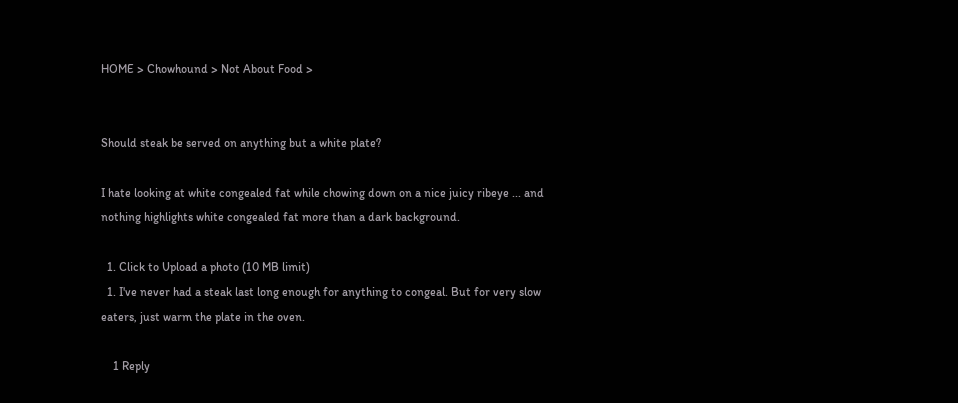HOME > Chowhound > Not About Food >


Should steak be served on anything but a white plate?

I hate looking at white congealed fat while chowing down on a nice juicy ribeye ... and nothing highlights white congealed fat more than a dark background.

  1. Click to Upload a photo (10 MB limit)
  1. I've never had a steak last long enough for anything to congeal. But for very slow eaters, just warm the plate in the oven.

    1 Reply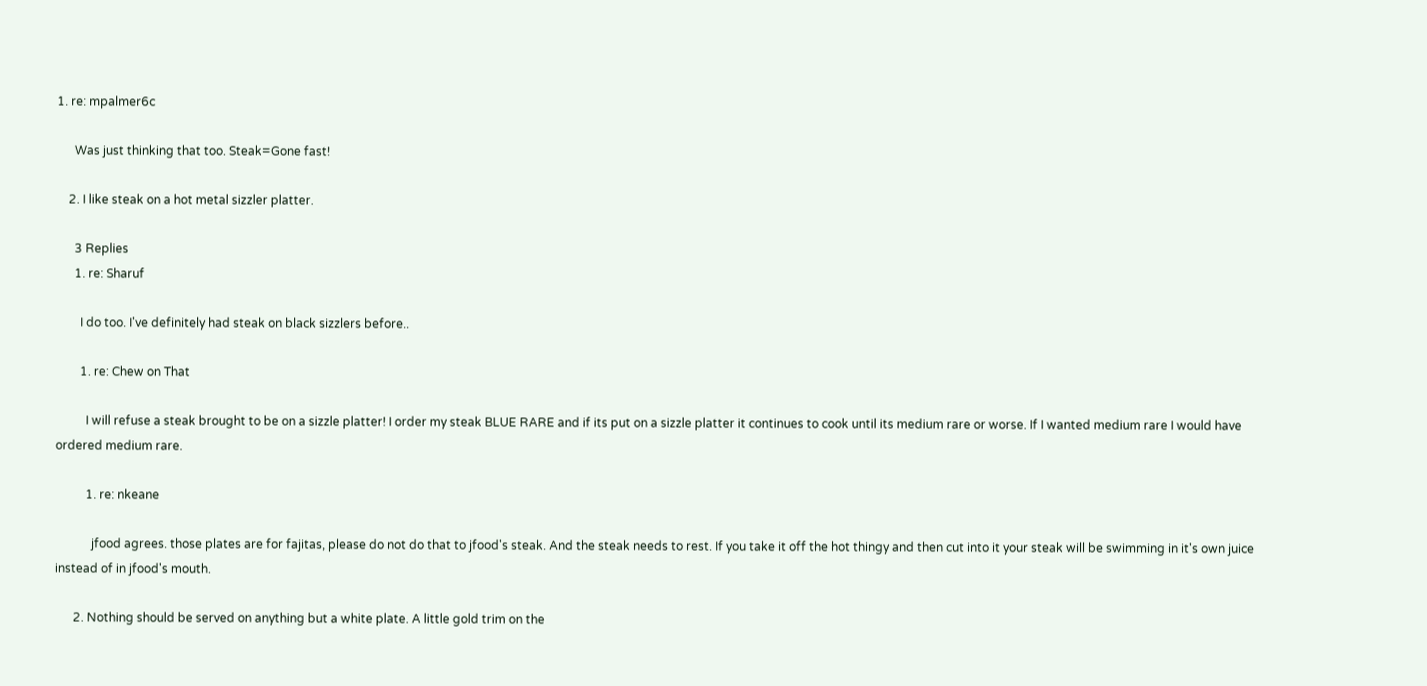1. re: mpalmer6c

      Was just thinking that too. Steak=Gone fast!

    2. I like steak on a hot metal sizzler platter.

      3 Replies
      1. re: Sharuf

        I do too. I've definitely had steak on black sizzlers before..

        1. re: Chew on That

          I will refuse a steak brought to be on a sizzle platter! I order my steak BLUE RARE and if its put on a sizzle platter it continues to cook until its medium rare or worse. If I wanted medium rare I would have ordered medium rare.

          1. re: nkeane

            jfood agrees. those plates are for fajitas, please do not do that to jfood's steak. And the steak needs to rest. If you take it off the hot thingy and then cut into it your steak will be swimming in it's own juice instead of in jfood's mouth.

      2. Nothing should be served on anything but a white plate. A little gold trim on the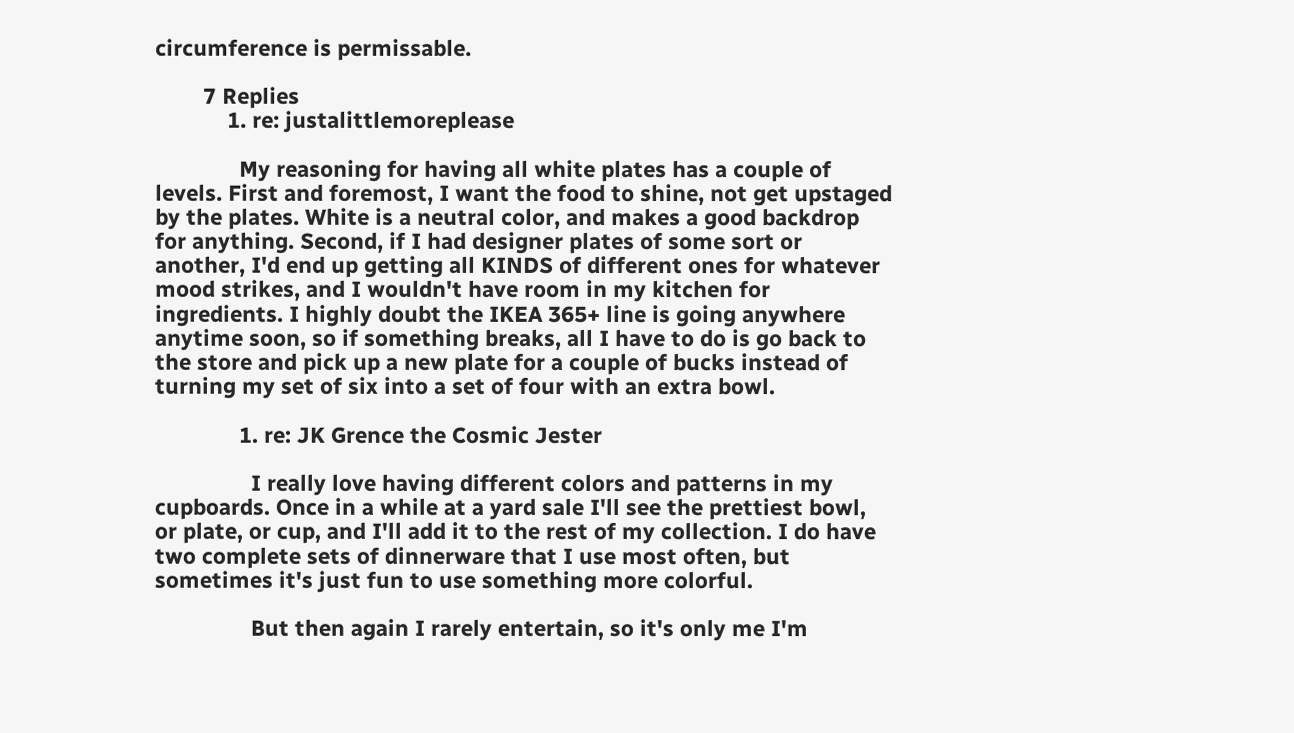circumference is permissable.

        7 Replies
            1. re: justalittlemoreplease

              My reasoning for having all white plates has a couple of levels. First and foremost, I want the food to shine, not get upstaged by the plates. White is a neutral color, and makes a good backdrop for anything. Second, if I had designer plates of some sort or another, I'd end up getting all KINDS of different ones for whatever mood strikes, and I wouldn't have room in my kitchen for ingredients. I highly doubt the IKEA 365+ line is going anywhere anytime soon, so if something breaks, all I have to do is go back to the store and pick up a new plate for a couple of bucks instead of turning my set of six into a set of four with an extra bowl.

              1. re: JK Grence the Cosmic Jester

                I really love having different colors and patterns in my cupboards. Once in a while at a yard sale I'll see the prettiest bowl, or plate, or cup, and I'll add it to the rest of my collection. I do have two complete sets of dinnerware that I use most often, but sometimes it's just fun to use something more colorful.

                But then again I rarely entertain, so it's only me I'm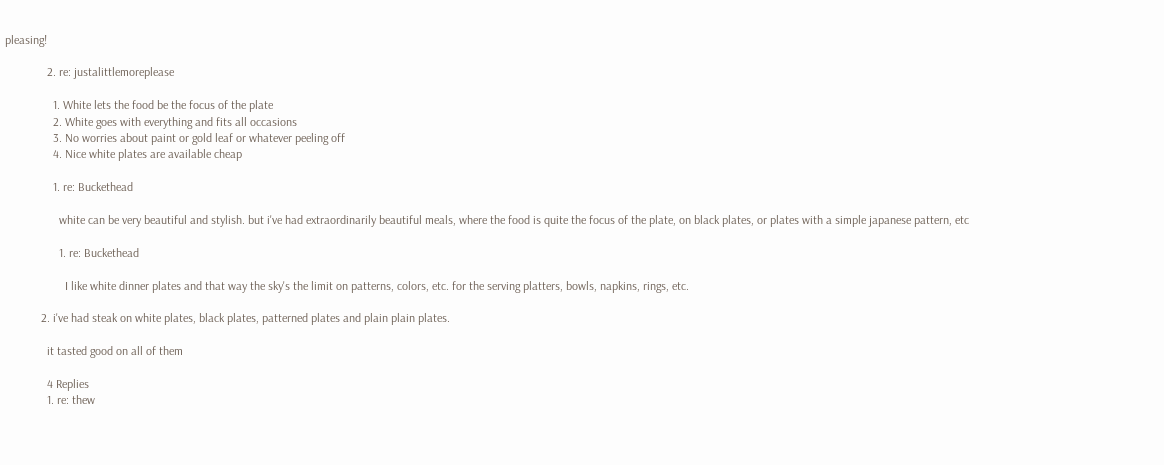pleasing!

              2. re: justalittlemoreplease

                1. White lets the food be the focus of the plate
                2. White goes with everything and fits all occasions
                3. No worries about paint or gold leaf or whatever peeling off
                4. Nice white plates are available cheap

                1. re: Buckethead

                  white can be very beautiful and stylish. but i've had extraordinarily beautiful meals, where the food is quite the focus of the plate, on black plates, or plates with a simple japanese pattern, etc

                  1. re: Buckethead

                    I like white dinner plates and that way the sky's the limit on patterns, colors, etc. for the serving platters, bowls, napkins, rings, etc.

            2. i've had steak on white plates, black plates, patterned plates and plain plain plates.

              it tasted good on all of them

              4 Replies
              1. re: thew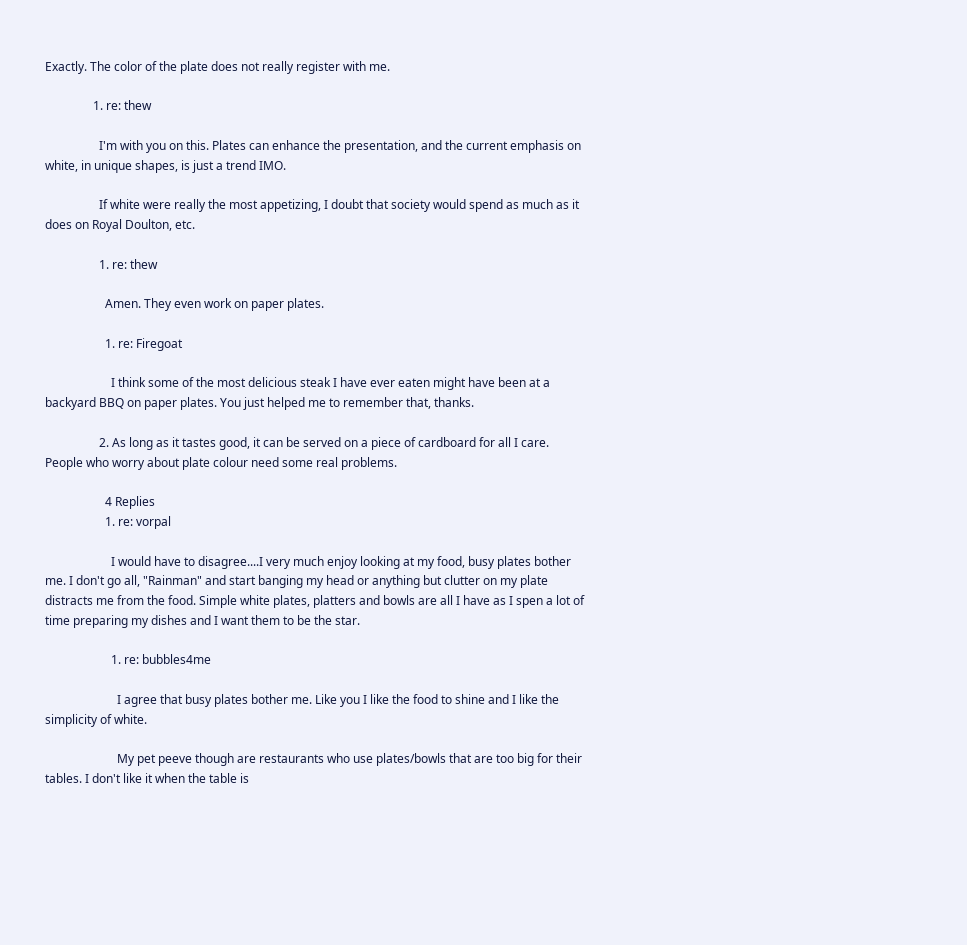Exactly. The color of the plate does not really register with me.

                1. re: thew

                  I'm with you on this. Plates can enhance the presentation, and the current emphasis on white, in unique shapes, is just a trend IMO.

                  If white were really the most appetizing, I doubt that society would spend as much as it does on Royal Doulton, etc.

                  1. re: thew

                    Amen. They even work on paper plates.

                    1. re: Firegoat

                      I think some of the most delicious steak I have ever eaten might have been at a backyard BBQ on paper plates. You just helped me to remember that, thanks.

                  2. As long as it tastes good, it can be served on a piece of cardboard for all I care. People who worry about plate colour need some real problems.

                    4 Replies
                    1. re: vorpal

                      I would have to disagree....I very much enjoy looking at my food, busy plates bother me. I don't go all, "Rainman" and start banging my head or anything but clutter on my plate distracts me from the food. Simple white plates, platters and bowls are all I have as I spen a lot of time preparing my dishes and I want them to be the star.

                      1. re: bubbles4me

                        I agree that busy plates bother me. Like you I like the food to shine and I like the simplicity of white.

                        My pet peeve though are restaurants who use plates/bowls that are too big for their tables. I don't like it when the table is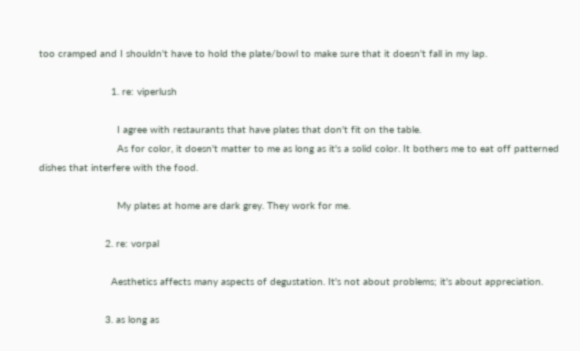too cramped and I shouldn't have to hold the plate/bowl to make sure that it doesn't fall in my lap.

                        1. re: viperlush

                          I agree with restaurants that have plates that don't fit on the table.
                          As for color, it doesn't matter to me as long as it's a solid color. It bothers me to eat off patterned dishes that interfere with the food.

                          My plates at home are dark grey. They work for me.

                      2. re: vorpal

                        Aesthetics affects many aspects of degustation. It's not about problems; it's about appreciation.

                      3. as long as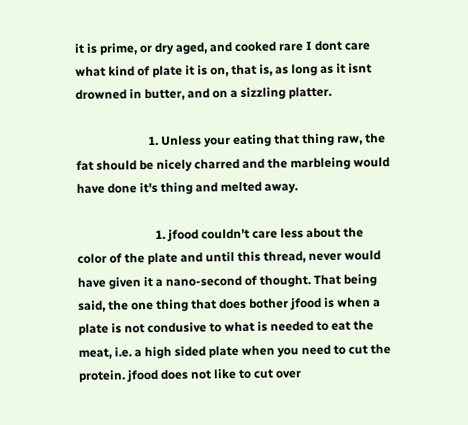it is prime, or dry aged, and cooked rare I dont care what kind of plate it is on, that is, as long as it isnt drowned in butter, and on a sizzling platter.

                        1. Unless your eating that thing raw, the fat should be nicely charred and the marbleing would have done it's thing and melted away.

                          1. jfood couldn't care less about the color of the plate and until this thread, never would have given it a nano-second of thought. That being said, the one thing that does bother jfood is when a plate is not condusive to what is needed to eat the meat, i.e. a high sided plate when you need to cut the protein. jfood does not like to cut over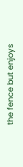the fence but enjoys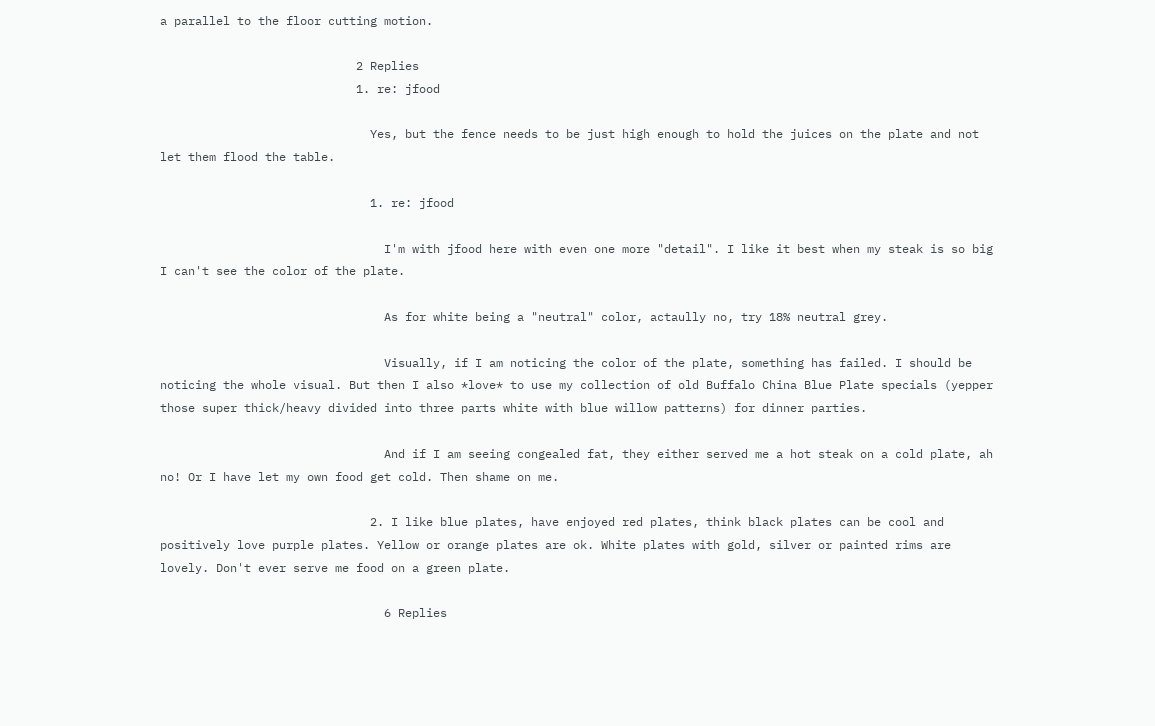a parallel to the floor cutting motion.

                            2 Replies
                            1. re: jfood

                              Yes, but the fence needs to be just high enough to hold the juices on the plate and not let them flood the table.

                              1. re: jfood

                                I'm with jfood here with even one more "detail". I like it best when my steak is so big I can't see the color of the plate.

                                As for white being a "neutral" color, actaully no, try 18% neutral grey.

                                Visually, if I am noticing the color of the plate, something has failed. I should be noticing the whole visual. But then I also *love* to use my collection of old Buffalo China Blue Plate specials (yepper those super thick/heavy divided into three parts white with blue willow patterns) for dinner parties.

                                And if I am seeing congealed fat, they either served me a hot steak on a cold plate, ah no! Or I have let my own food get cold. Then shame on me.

                              2. I like blue plates, have enjoyed red plates, think black plates can be cool and positively love purple plates. Yellow or orange plates are ok. White plates with gold, silver or painted rims are lovely. Don't ever serve me food on a green plate.

                                6 Replies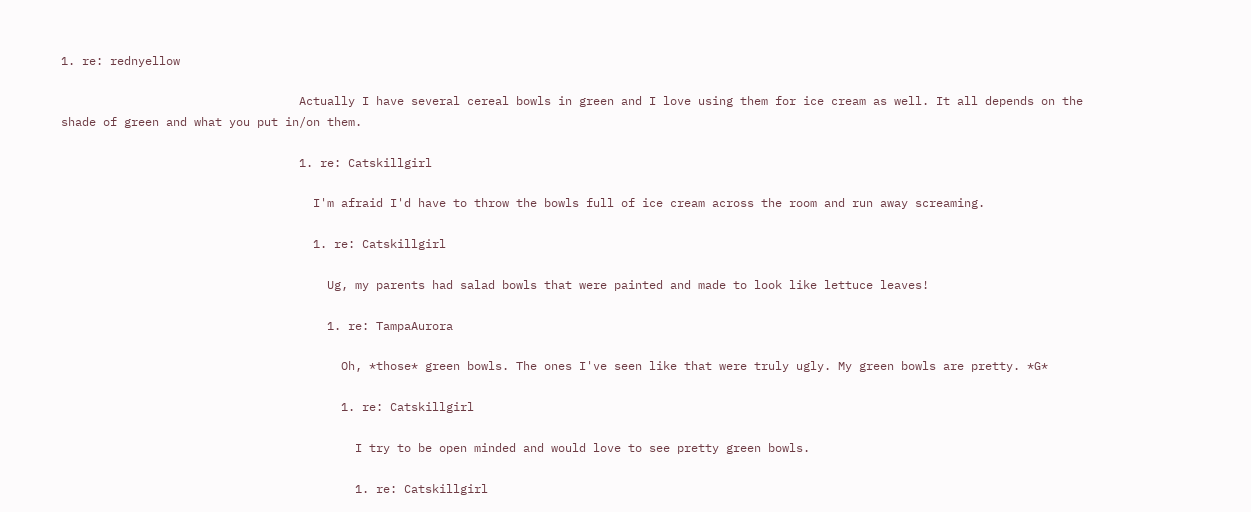1. re: rednyellow

                                  Actually I have several cereal bowls in green and I love using them for ice cream as well. It all depends on the shade of green and what you put in/on them.

                                  1. re: Catskillgirl

                                    I'm afraid I'd have to throw the bowls full of ice cream across the room and run away screaming.

                                    1. re: Catskillgirl

                                      Ug, my parents had salad bowls that were painted and made to look like lettuce leaves!

                                      1. re: TampaAurora

                                        Oh, *those* green bowls. The ones I've seen like that were truly ugly. My green bowls are pretty. *G*

                                        1. re: Catskillgirl

                                          I try to be open minded and would love to see pretty green bowls.

                                          1. re: Catskillgirl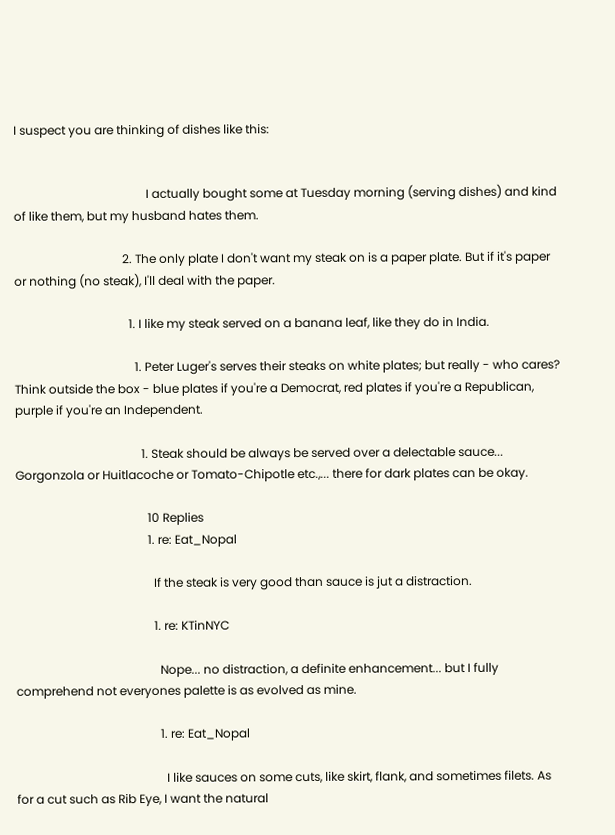I suspect you are thinking of dishes like this:


                                            I actually bought some at Tuesday morning (serving dishes) and kind of like them, but my husband hates them.

                                    2. The only plate I don't want my steak on is a paper plate. But if it's paper or nothing (no steak), I'll deal with the paper.

                                      1. I like my steak served on a banana leaf, like they do in India.

                                        1. Peter Luger's serves their steaks on white plates; but really - who cares? Think outside the box - blue plates if you're a Democrat, red plates if you're a Republican, purple if you're an Independent.

                                          1. Steak should be always be served over a delectable sauce... Gorgonzola or Huitlacoche or Tomato-Chipotle etc.,... there for dark plates can be okay.

                                            10 Replies
                                            1. re: Eat_Nopal

                                              If the steak is very good than sauce is jut a distraction.

                                              1. re: KTinNYC

                                                Nope... no distraction, a definite enhancement... but I fully comprehend not everyones palette is as evolved as mine.

                                                1. re: Eat_Nopal

                                                  I like sauces on some cuts, like skirt, flank, and sometimes filets. As for a cut such as Rib Eye, I want the natural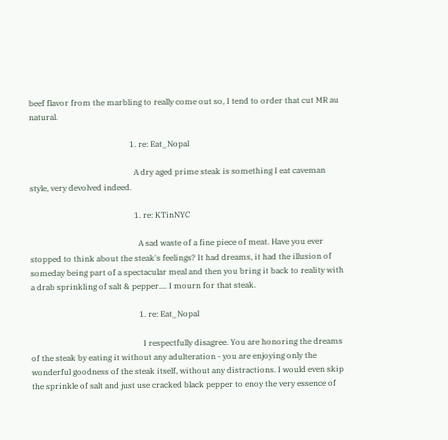beef flavor from the marbling to really come out so, I tend to order that cut MR au natural.

                                                  1. re: Eat_Nopal

                                                    A dry aged prime steak is something I eat caveman style, very devolved indeed.

                                                    1. re: KTinNYC

                                                      A sad waste of a fine piece of meat. Have you ever stopped to think about the steak's feelings? It had dreams, it had the illusion of someday being part of a spectacular meal and then you bring it back to reality with a drab sprinkling of salt & pepper.... I mourn for that steak.

                                                      1. re: Eat_Nopal

                                                        I respectfully disagree. You are honoring the dreams of the steak by eating it without any adulteration - you are enjoying only the wonderful goodness of the steak itself, without any distractions. I would even skip the sprinkle of salt and just use cracked black pepper to enoy the very essence of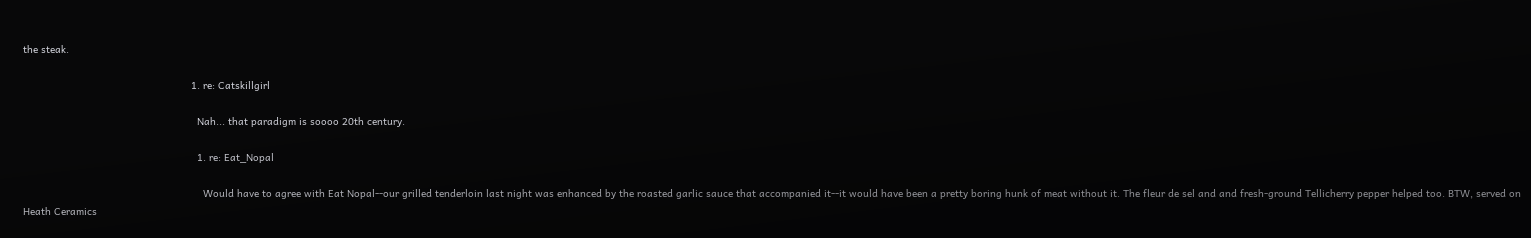the steak.

                                                        1. re: Catskillgirl

                                                          Nah... that paradigm is soooo 20th century.

                                                          1. re: Eat_Nopal

                                                            Would have to agree with Eat Nopal--our grilled tenderloin last night was enhanced by the roasted garlic sauce that accompanied it--it would have been a pretty boring hunk of meat without it. The fleur de sel and and fresh-ground Tellicherry pepper helped too. BTW, served on Heath Ceramics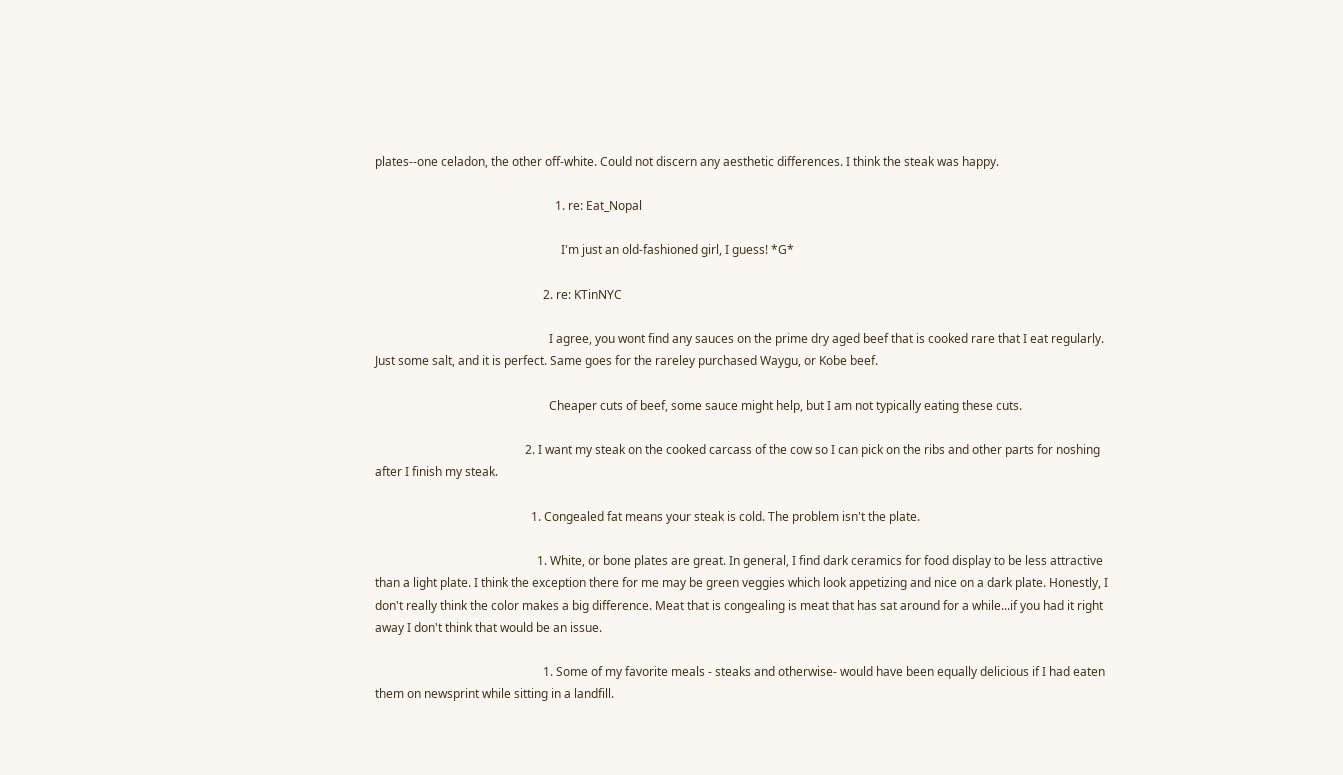plates--one celadon, the other off-white. Could not discern any aesthetic differences. I think the steak was happy.

                                                            1. re: Eat_Nopal

                                                              I'm just an old-fashioned girl, I guess! *G*

                                                        2. re: KTinNYC

                                                          I agree, you wont find any sauces on the prime dry aged beef that is cooked rare that I eat regularly. Just some salt, and it is perfect. Same goes for the rareley purchased Waygu, or Kobe beef.

                                                          Cheaper cuts of beef, some sauce might help, but I am not typically eating these cuts.

                                                  2. I want my steak on the cooked carcass of the cow so I can pick on the ribs and other parts for noshing after I finish my steak.

                                                    1. Congealed fat means your steak is cold. The problem isn't the plate.

                                                      1. White, or bone plates are great. In general, I find dark ceramics for food display to be less attractive than a light plate. I think the exception there for me may be green veggies which look appetizing and nice on a dark plate. Honestly, I don't really think the color makes a big difference. Meat that is congealing is meat that has sat around for a while...if you had it right away I don't think that would be an issue.

                                                        1. Some of my favorite meals - steaks and otherwise- would have been equally delicious if I had eaten them on newsprint while sitting in a landfill.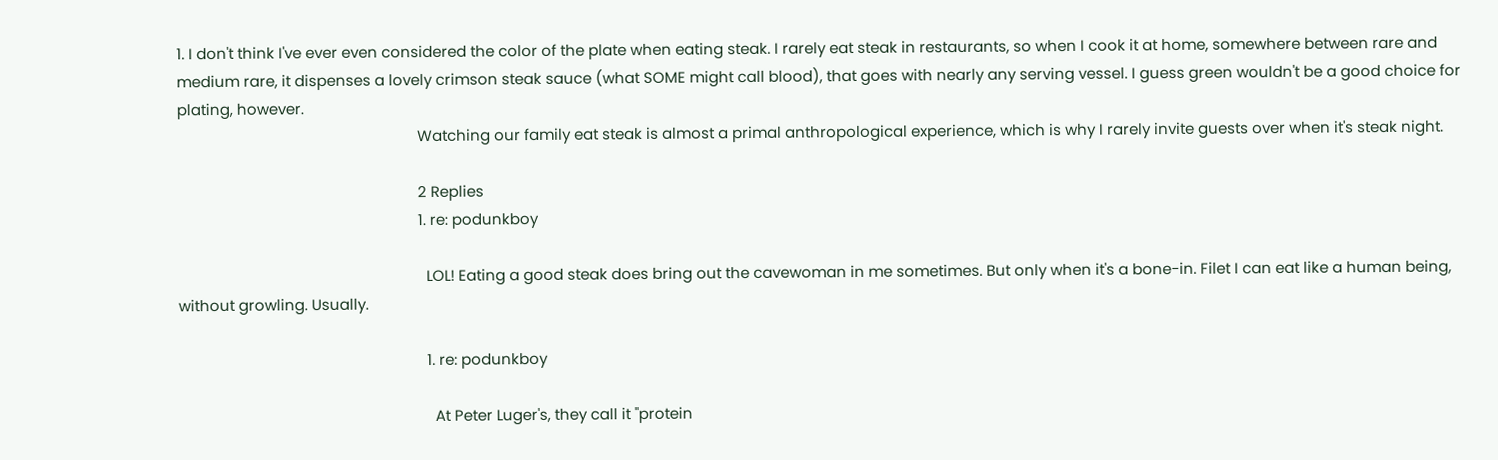1. I don't think I've ever even considered the color of the plate when eating steak. I rarely eat steak in restaurants, so when I cook it at home, somewhere between rare and medium rare, it dispenses a lovely crimson steak sauce (what SOME might call blood), that goes with nearly any serving vessel. I guess green wouldn't be a good choice for plating, however.
                                                            Watching our family eat steak is almost a primal anthropological experience, which is why I rarely invite guests over when it's steak night.

                                                            2 Replies
                                                            1. re: podunkboy

                                                              LOL! Eating a good steak does bring out the cavewoman in me sometimes. But only when it's a bone-in. Filet I can eat like a human being, without growling. Usually.

                                                              1. re: podunkboy

                                                                At Peter Luger's, they call it "protein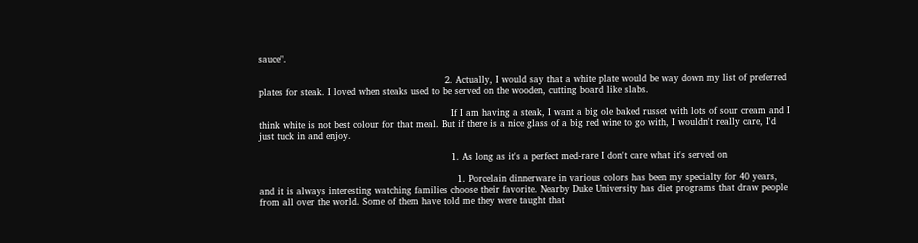sauce".

                                                              2. Actually, I would say that a white plate would be way down my list of preferred plates for steak. I loved when steaks used to be served on the wooden, cutting board like slabs.

                                                                If I am having a steak, I want a big ole baked russet with lots of sour cream and I think white is not best colour for that meal. But if there is a nice glass of a big red wine to go with, I wouldn't really care, I'd just tuck in and enjoy.

                                                                1. As long as it's a perfect med-rare I don't care what it's served on

                                                                  1. Porcelain dinnerware in various colors has been my specialty for 40 years, and it is always interesting watching families choose their favorite. Nearby Duke University has diet programs that draw people from all over the world. Some of them have told me they were taught that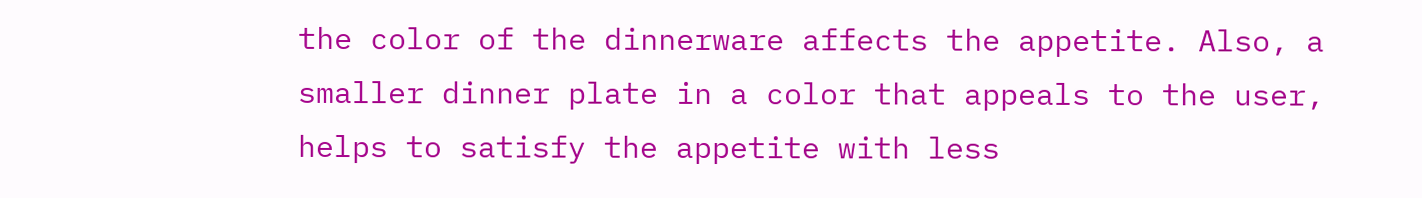the color of the dinnerware affects the appetite. Also, a smaller dinner plate in a color that appeals to the user, helps to satisfy the appetite with less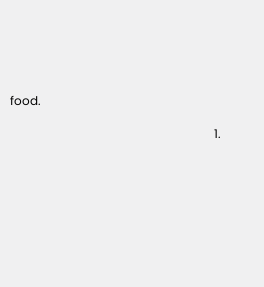food.

                                                                    1.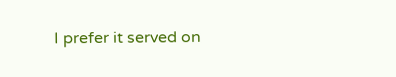I prefer it served on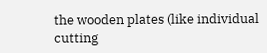the wooden plates (like individual cutting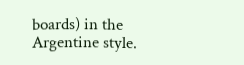boards) in the Argentine style.